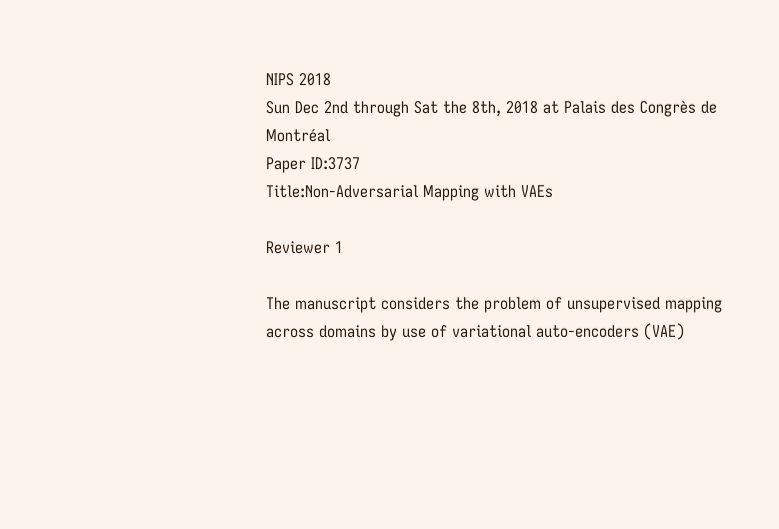NIPS 2018
Sun Dec 2nd through Sat the 8th, 2018 at Palais des Congrès de Montréal
Paper ID:3737
Title:Non-Adversarial Mapping with VAEs

Reviewer 1

The manuscript considers the problem of unsupervised mapping across domains by use of variational auto-encoders (VAE)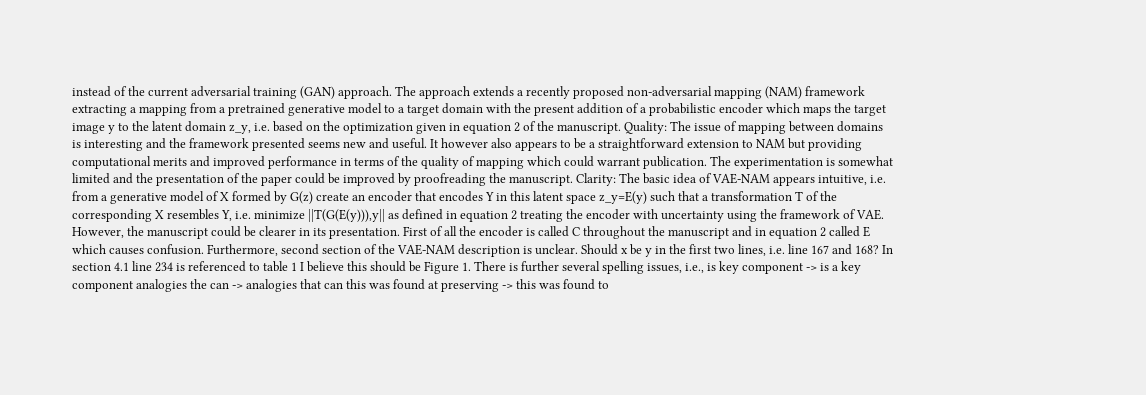instead of the current adversarial training (GAN) approach. The approach extends a recently proposed non-adversarial mapping (NAM) framework extracting a mapping from a pretrained generative model to a target domain with the present addition of a probabilistic encoder which maps the target image y to the latent domain z_y, i.e. based on the optimization given in equation 2 of the manuscript. Quality: The issue of mapping between domains is interesting and the framework presented seems new and useful. It however also appears to be a straightforward extension to NAM but providing computational merits and improved performance in terms of the quality of mapping which could warrant publication. The experimentation is somewhat limited and the presentation of the paper could be improved by proofreading the manuscript. Clarity: The basic idea of VAE-NAM appears intuitive, i.e. from a generative model of X formed by G(z) create an encoder that encodes Y in this latent space z_y=E(y) such that a transformation T of the corresponding X resembles Y, i.e. minimize ||T(G(E(y))),y|| as defined in equation 2 treating the encoder with uncertainty using the framework of VAE. However, the manuscript could be clearer in its presentation. First of all the encoder is called C throughout the manuscript and in equation 2 called E which causes confusion. Furthermore, second section of the VAE-NAM description is unclear. Should x be y in the first two lines, i.e. line 167 and 168? In section 4.1 line 234 is referenced to table 1 I believe this should be Figure 1. There is further several spelling issues, i.e., is key component -> is a key component analogies the can -> analogies that can this was found at preserving -> this was found to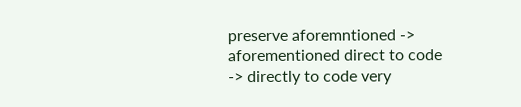preserve aforemntioned -> aforementioned direct to code -> directly to code very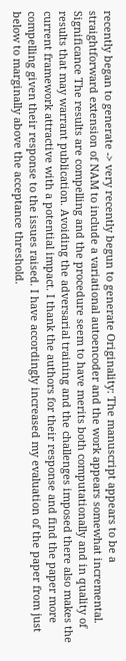recently began to generate -> very recently begun to generate Originality: The manuscript appears to be a straightforward extension of NAM to include a variational autoencoder and the work appears somewhat incremental. Significance The results are compelling and the procedure seem to have merits both computationally and in quality of results that may warrant publication. Avoiding the adversarial training and the challenges imposed there also makes the current framework attractive with a potential impact. I thank the authors for their response and find the paper more compelling given their response to the issues raised. I have accordingly increased my evaluation of the paper from just below to marginally above the acceptance threshold.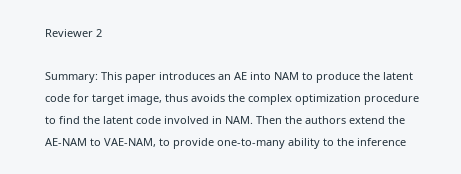Reviewer 2

Summary: This paper introduces an AE into NAM to produce the latent code for target image, thus avoids the complex optimization procedure to find the latent code involved in NAM. Then the authors extend the AE-NAM to VAE-NAM, to provide one-to-many ability to the inference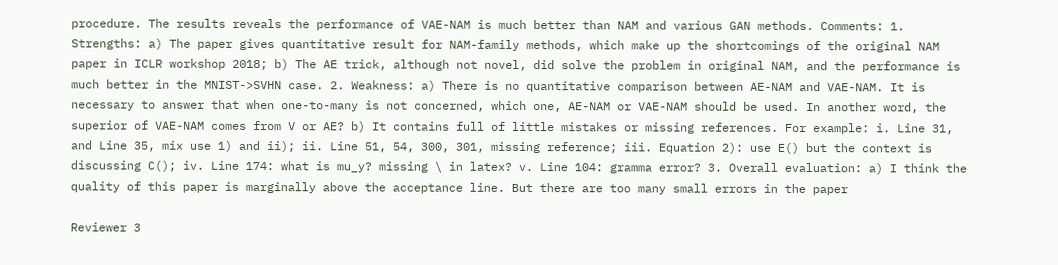procedure. The results reveals the performance of VAE-NAM is much better than NAM and various GAN methods. Comments: 1. Strengths: a) The paper gives quantitative result for NAM-family methods, which make up the shortcomings of the original NAM paper in ICLR workshop 2018; b) The AE trick, although not novel, did solve the problem in original NAM, and the performance is much better in the MNIST->SVHN case. 2. Weakness: a) There is no quantitative comparison between AE-NAM and VAE-NAM. It is necessary to answer that when one-to-many is not concerned, which one, AE-NAM or VAE-NAM should be used. In another word, the superior of VAE-NAM comes from V or AE? b) It contains full of little mistakes or missing references. For example: i. Line 31, and Line 35, mix use 1) and ii); ii. Line 51, 54, 300, 301, missing reference; iii. Equation 2): use E() but the context is discussing C(); iv. Line 174: what is mu_y? missing \ in latex? v. Line 104: gramma error? 3. Overall evaluation: a) I think the quality of this paper is marginally above the acceptance line. But there are too many small errors in the paper

Reviewer 3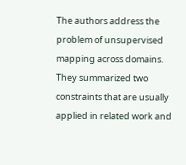The authors address the problem of unsupervised mapping across domains. They summarized two constraints that are usually applied in related work and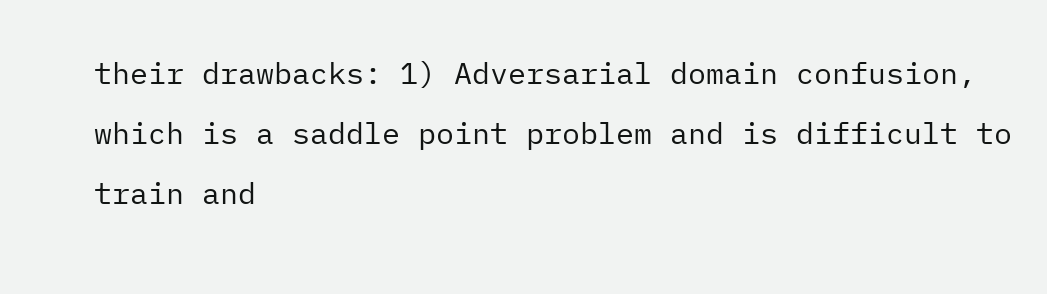their drawbacks: 1) Adversarial domain confusion, which is a saddle point problem and is difficult to train and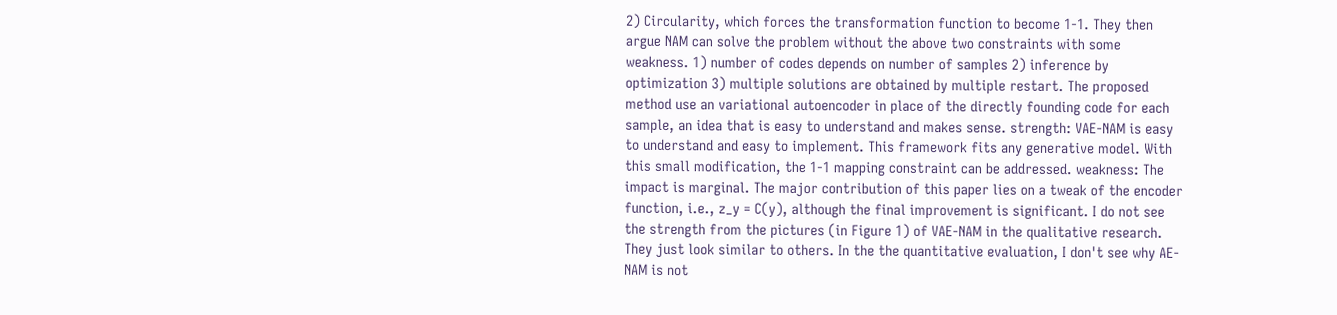2) Circularity, which forces the transformation function to become 1-1. They then argue NAM can solve the problem without the above two constraints with some weakness. 1) number of codes depends on number of samples 2) inference by optimization 3) multiple solutions are obtained by multiple restart. The proposed method use an variational autoencoder in place of the directly founding code for each sample, an idea that is easy to understand and makes sense. strength: VAE-NAM is easy to understand and easy to implement. This framework fits any generative model. With this small modification, the 1-1 mapping constraint can be addressed. weakness: The impact is marginal. The major contribution of this paper lies on a tweak of the encoder function, i.e., z_y = C(y), although the final improvement is significant. I do not see the strength from the pictures (in Figure 1) of VAE-NAM in the qualitative research. They just look similar to others. In the the quantitative evaluation, I don't see why AE-NAM is not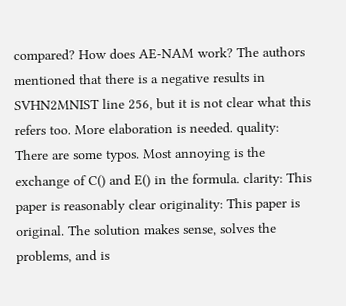compared? How does AE-NAM work? The authors mentioned that there is a negative results in SVHN2MNIST line 256, but it is not clear what this refers too. More elaboration is needed. quality: There are some typos. Most annoying is the exchange of C() and E() in the formula. clarity: This paper is reasonably clear originality: This paper is original. The solution makes sense, solves the problems, and is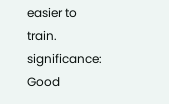easier to train. significance: Good